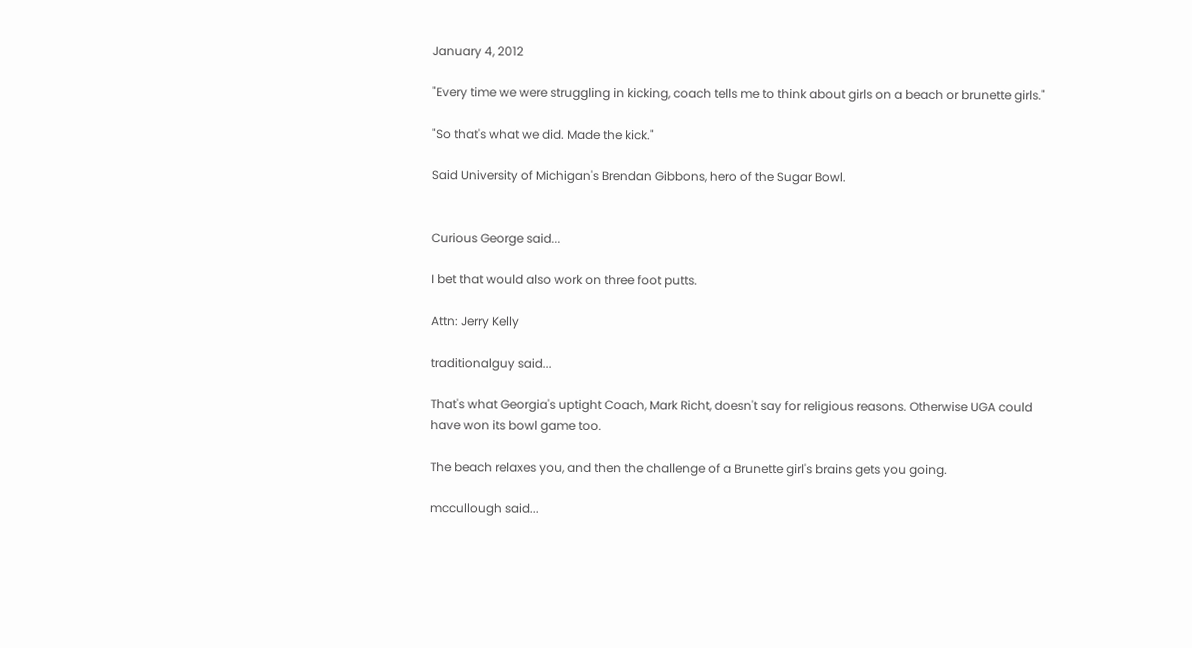January 4, 2012

"Every time we were struggling in kicking, coach tells me to think about girls on a beach or brunette girls."

"So that's what we did. Made the kick."

Said University of Michigan's Brendan Gibbons, hero of the Sugar Bowl.


Curious George said...

I bet that would also work on three foot putts.

Attn: Jerry Kelly

traditionalguy said...

That's what Georgia's uptight Coach, Mark Richt, doesn't say for religious reasons. Otherwise UGA could have won its bowl game too.

The beach relaxes you, and then the challenge of a Brunette girl's brains gets you going.

mccullough said...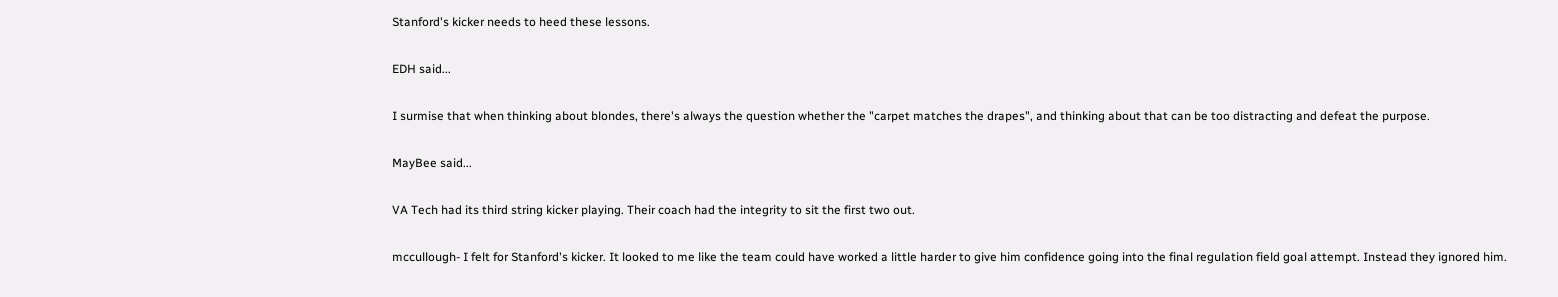Stanford's kicker needs to heed these lessons.

EDH said...

I surmise that when thinking about blondes, there's always the question whether the "carpet matches the drapes", and thinking about that can be too distracting and defeat the purpose.

MayBee said...

VA Tech had its third string kicker playing. Their coach had the integrity to sit the first two out.

mccullough- I felt for Stanford's kicker. It looked to me like the team could have worked a little harder to give him confidence going into the final regulation field goal attempt. Instead they ignored him.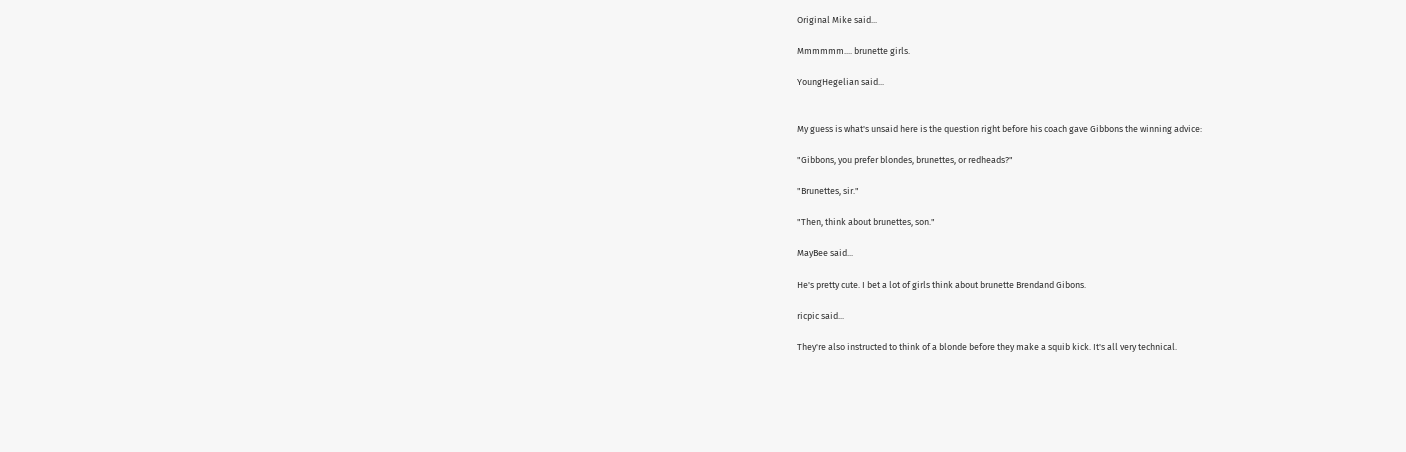Original Mike said...

Mmmmmm.... brunette girls.

YoungHegelian said...


My guess is what's unsaid here is the question right before his coach gave Gibbons the winning advice:

"Gibbons, you prefer blondes, brunettes, or redheads?"

"Brunettes, sir."

"Then, think about brunettes, son."

MayBee said...

He's pretty cute. I bet a lot of girls think about brunette Brendand Gibons.

ricpic said...

They're also instructed to think of a blonde before they make a squib kick. It's all very technical.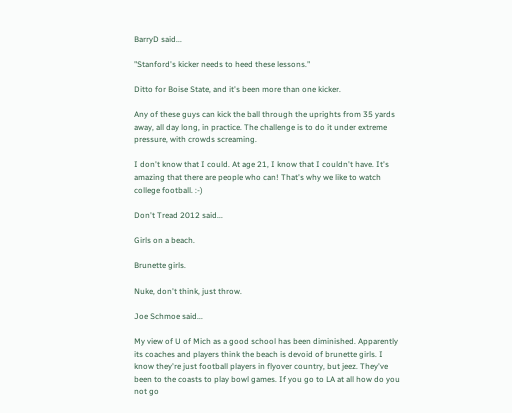BarryD said...

"Stanford's kicker needs to heed these lessons."

Ditto for Boise State, and it's been more than one kicker.

Any of these guys can kick the ball through the uprights from 35 yards away, all day long, in practice. The challenge is to do it under extreme pressure, with crowds screaming.

I don't know that I could. At age 21, I know that I couldn't have. It's amazing that there are people who can! That's why we like to watch college football. :-)

Don't Tread 2012 said...

Girls on a beach.

Brunette girls.

Nuke, don't think, just throw.

Joe Schmoe said...

My view of U of Mich as a good school has been diminished. Apparently its coaches and players think the beach is devoid of brunette girls. I know they're just football players in flyover country, but jeez. They've been to the coasts to play bowl games. If you go to LA at all how do you not go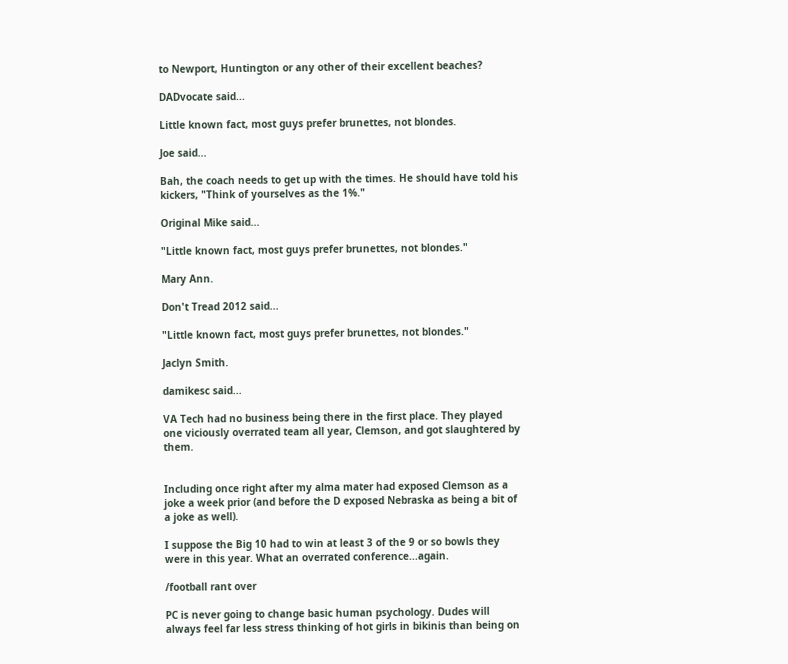to Newport, Huntington or any other of their excellent beaches?

DADvocate said...

Little known fact, most guys prefer brunettes, not blondes.

Joe said...

Bah, the coach needs to get up with the times. He should have told his kickers, "Think of yourselves as the 1%."

Original Mike said...

"Little known fact, most guys prefer brunettes, not blondes."

Mary Ann.

Don't Tread 2012 said...

"Little known fact, most guys prefer brunettes, not blondes."

Jaclyn Smith.

damikesc said...

VA Tech had no business being there in the first place. They played one viciously overrated team all year, Clemson, and got slaughtered by them.


Including once right after my alma mater had exposed Clemson as a joke a week prior (and before the D exposed Nebraska as being a bit of a joke as well).

I suppose the Big 10 had to win at least 3 of the 9 or so bowls they were in this year. What an overrated conference...again.

/football rant over

PC is never going to change basic human psychology. Dudes will always feel far less stress thinking of hot girls in bikinis than being on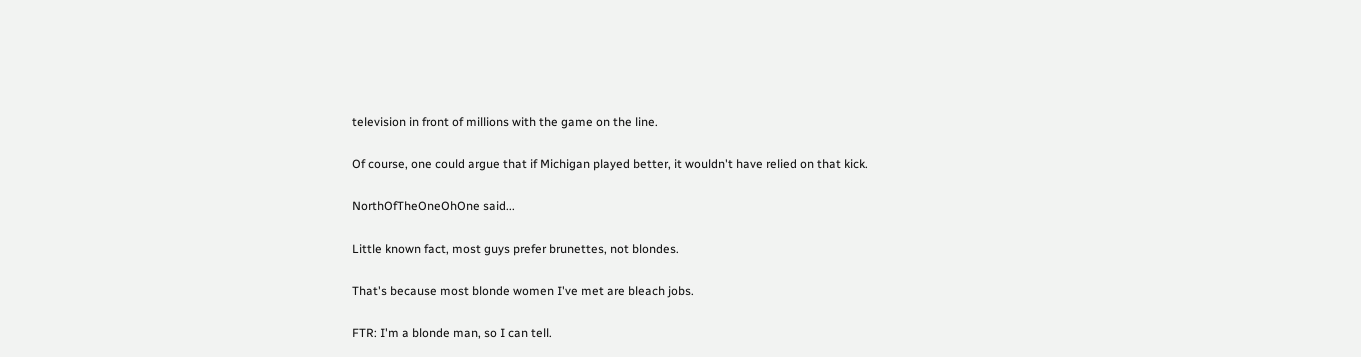television in front of millions with the game on the line.

Of course, one could argue that if Michigan played better, it wouldn't have relied on that kick.

NorthOfTheOneOhOne said...

Little known fact, most guys prefer brunettes, not blondes.

That's because most blonde women I've met are bleach jobs.

FTR: I'm a blonde man, so I can tell.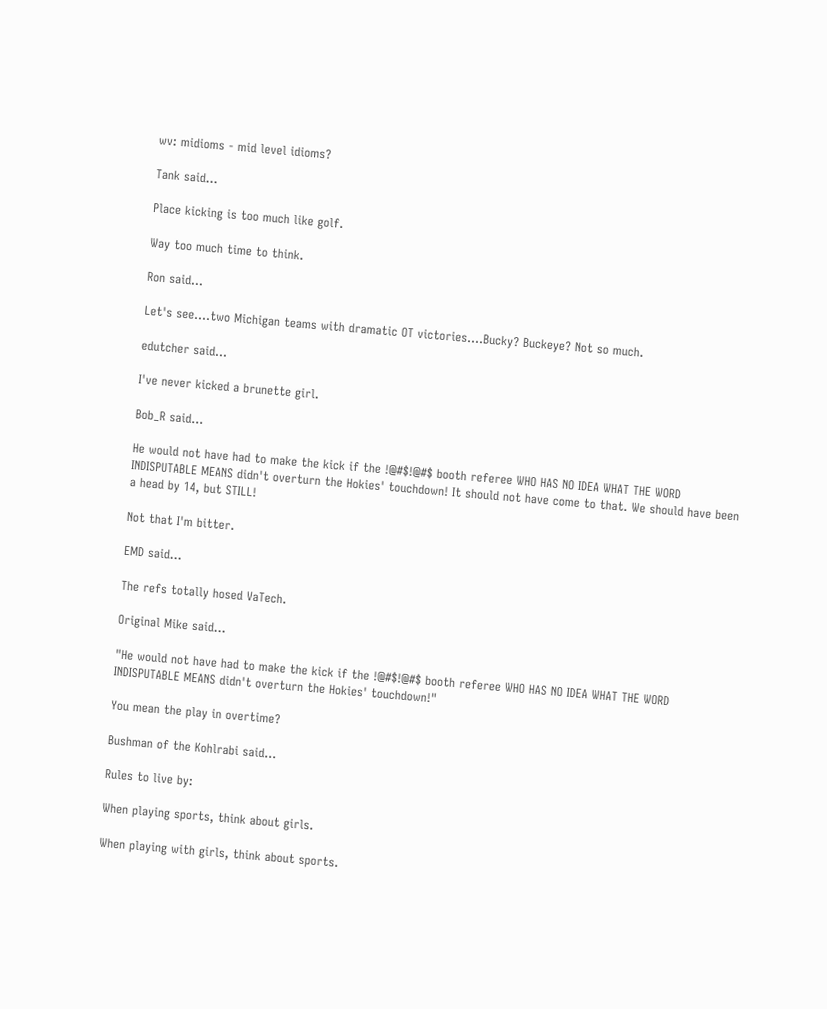wv: midioms - mid level idioms?

Tank said...

Place kicking is too much like golf.

Way too much time to think.

Ron said...

Let's see....two Michigan teams with dramatic OT victories....Bucky? Buckeye? Not so much.

edutcher said...

I've never kicked a brunette girl.

Bob_R said...

He would not have had to make the kick if the !@#$!@#$ booth referee WHO HAS NO IDEA WHAT THE WORD INDISPUTABLE MEANS didn't overturn the Hokies' touchdown! It should not have come to that. We should have been a head by 14, but STILL!

Not that I'm bitter.

EMD said...

The refs totally hosed VaTech.

Original Mike said...

"He would not have had to make the kick if the !@#$!@#$ booth referee WHO HAS NO IDEA WHAT THE WORD INDISPUTABLE MEANS didn't overturn the Hokies' touchdown!"

You mean the play in overtime?

Bushman of the Kohlrabi said...

Rules to live by:

When playing sports, think about girls.

When playing with girls, think about sports.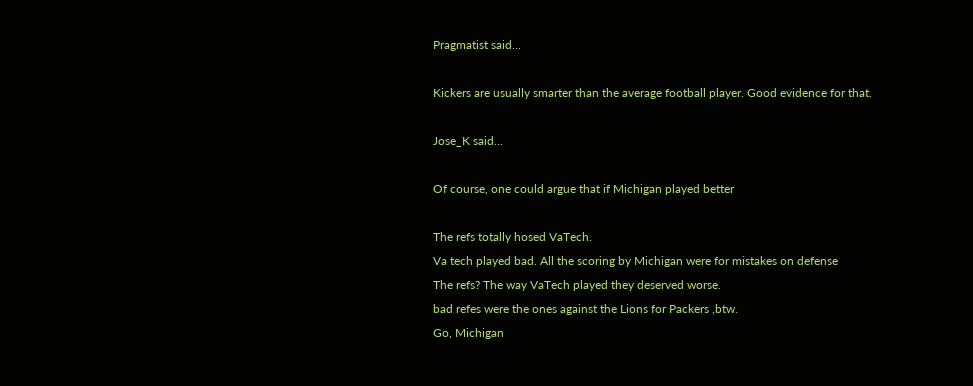Pragmatist said...

Kickers are usually smarter than the average football player. Good evidence for that.

Jose_K said...

Of course, one could argue that if Michigan played better

The refs totally hosed VaTech.
Va tech played bad. All the scoring by Michigan were for mistakes on defense
The refs? The way VaTech played they deserved worse.
bad refes were the ones against the Lions for Packers ,btw.
Go, Michigan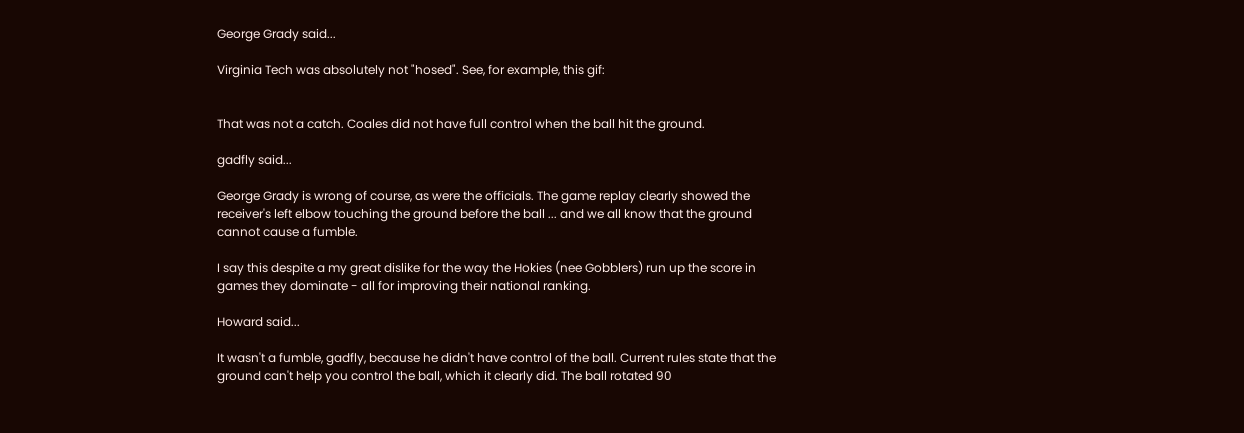George Grady said...

Virginia Tech was absolutely not "hosed". See, for example, this gif:


That was not a catch. Coales did not have full control when the ball hit the ground.

gadfly said...

George Grady is wrong of course, as were the officials. The game replay clearly showed the receiver's left elbow touching the ground before the ball ... and we all know that the ground cannot cause a fumble.

I say this despite a my great dislike for the way the Hokies (nee Gobblers) run up the score in games they dominate - all for improving their national ranking.

Howard said...

It wasn't a fumble, gadfly, because he didn't have control of the ball. Current rules state that the ground can't help you control the ball, which it clearly did. The ball rotated 90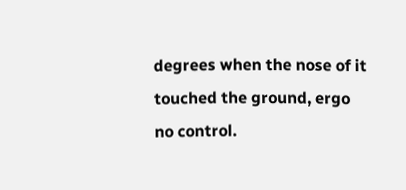degrees when the nose of it touched the ground, ergo no control.